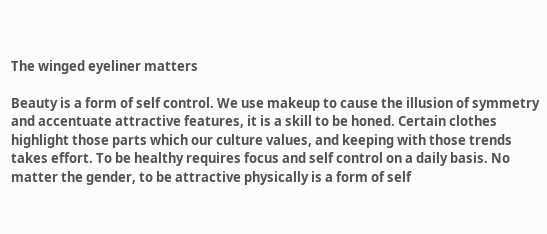The winged eyeliner matters

Beauty is a form of self control. We use makeup to cause the illusion of symmetry and accentuate attractive features, it is a skill to be honed. Certain clothes highlight those parts which our culture values, and keeping with those trends takes effort. To be healthy requires focus and self control on a daily basis. No matter the gender, to be attractive physically is a form of self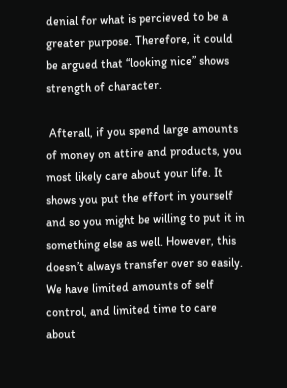denial for what is percieved to be a greater purpose. Therefore, it could be argued that “looking nice” shows strength of character.

 Afterall, if you spend large amounts of money on attire and products, you most likely care about your life. It shows you put the effort in yourself and so you might be willing to put it in something else as well. However, this doesn’t always transfer over so easily. We have limited amounts of self control, and limited time to care about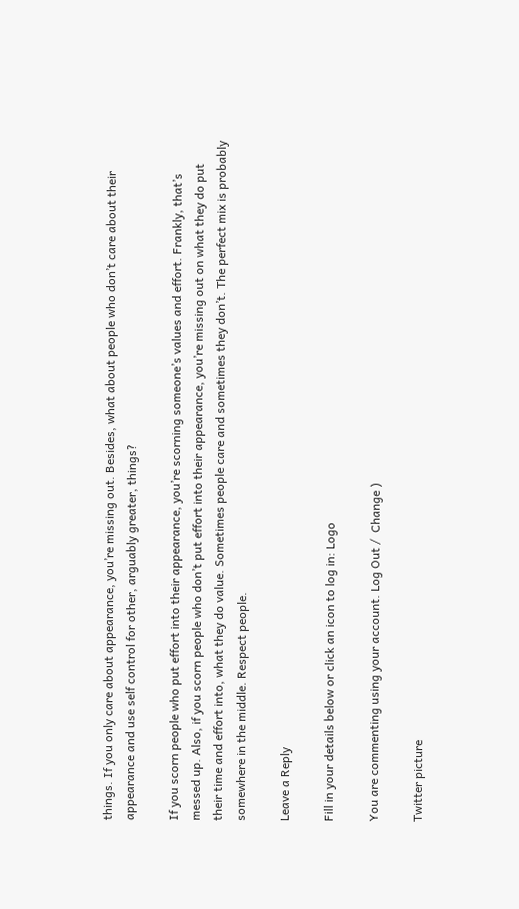things. If you only care about appearance, you’re missing out. Besides, what about people who don’t care about their appearance and use self control for other, arguably greater, things?

If you scorn people who put effort into their appearance, you’re scorning someone’s values and effort. Frankly, that’s messed up. Also, if you scorn people who don’t put effort into their appearance, you’re missing out on what they do put their time and effort into, what they do value. Sometimes people care and sometimes they don’t. The perfect mix is probably somewhere in the middle. Respect people.

Leave a Reply

Fill in your details below or click an icon to log in: Logo

You are commenting using your account. Log Out /  Change )

Twitter picture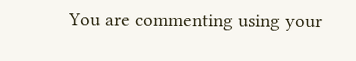You are commenting using your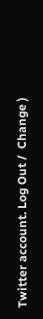Twitter account. Log Out /  Change )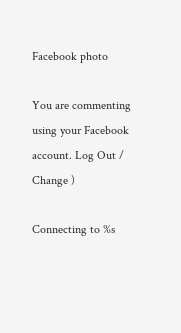Facebook photo

You are commenting using your Facebook account. Log Out /  Change )

Connecting to %s